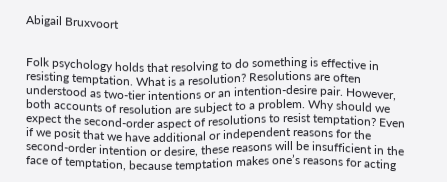Abigail Bruxvoort


Folk psychology holds that resolving to do something is effective in resisting temptation. What is a resolution? Resolutions are often understood as two-tier intentions or an intention-desire pair. However, both accounts of resolution are subject to a problem. Why should we expect the second-order aspect of resolutions to resist temptation? Even if we posit that we have additional or independent reasons for the second-order intention or desire, these reasons will be insufficient in the face of temptation, because temptation makes one’s reasons for acting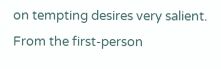on tempting desires very salient. From the first-person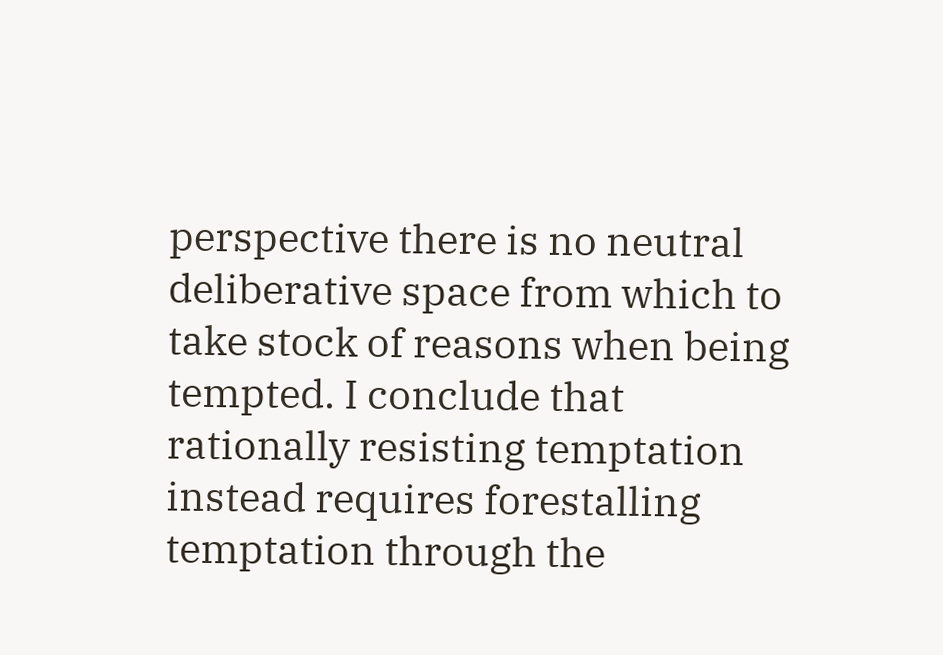perspective there is no neutral deliberative space from which to take stock of reasons when being tempted. I conclude that rationally resisting temptation instead requires forestalling temptation through the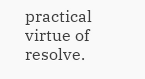practical virtue of resolve.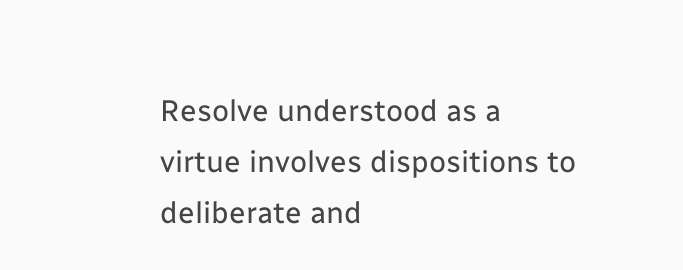Resolve understood as a virtue involves dispositions to deliberate and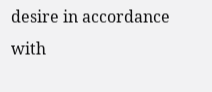desire in accordance with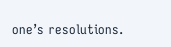one’s resolutions.